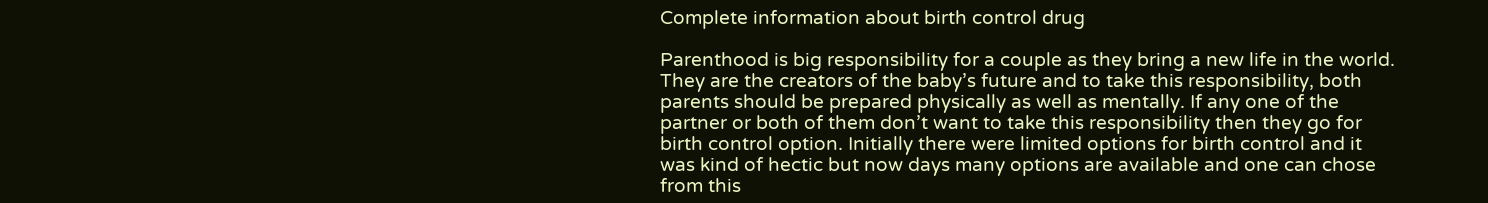Complete information about birth control drug

Parenthood is big responsibility for a couple as they bring a new life in the world. They are the creators of the baby’s future and to take this responsibility, both parents should be prepared physically as well as mentally. If any one of the partner or both of them don’t want to take this responsibility then they go for birth control option. Initially there were limited options for birth control and it was kind of hectic but now days many options are available and one can chose from this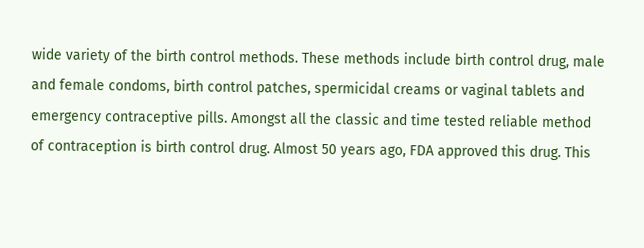wide variety of the birth control methods. These methods include birth control drug, male and female condoms, birth control patches, spermicidal creams or vaginal tablets and emergency contraceptive pills. Amongst all the classic and time tested reliable method of contraception is birth control drug. Almost 50 years ago, FDA approved this drug. This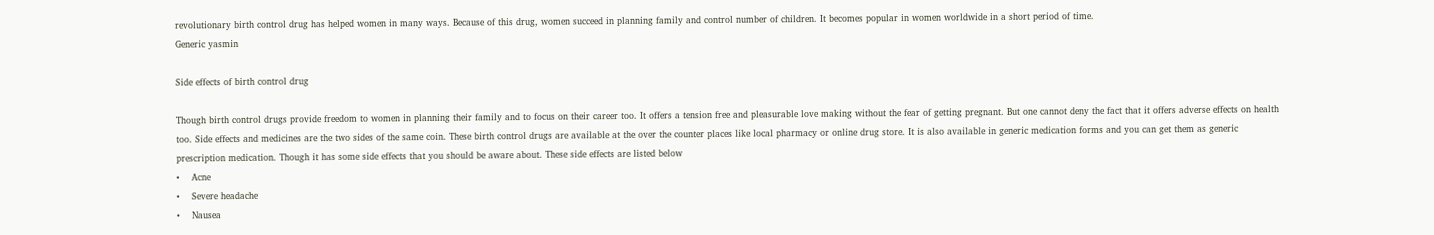revolutionary birth control drug has helped women in many ways. Because of this drug, women succeed in planning family and control number of children. It becomes popular in women worldwide in a short period of time.
Generic yasmin

Side effects of birth control drug

Though birth control drugs provide freedom to women in planning their family and to focus on their career too. It offers a tension free and pleasurable love making without the fear of getting pregnant. But one cannot deny the fact that it offers adverse effects on health too. Side effects and medicines are the two sides of the same coin. These birth control drugs are available at the over the counter places like local pharmacy or online drug store. It is also available in generic medication forms and you can get them as generic prescription medication. Though it has some side effects that you should be aware about. These side effects are listed below
•    Acne
•    Severe headache
•    Nausea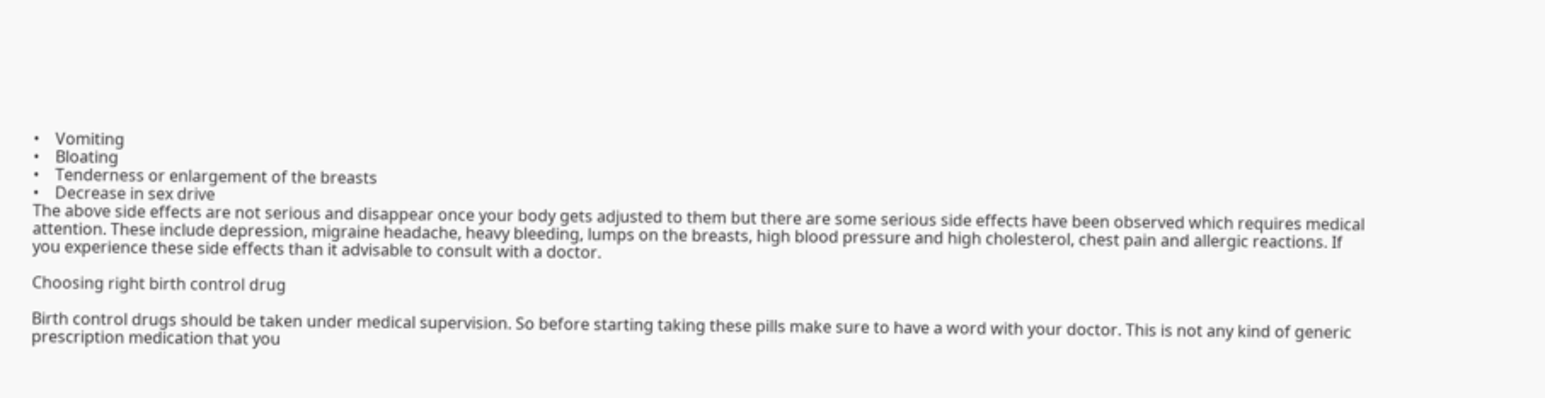•    Vomiting
•    Bloating
•    Tenderness or enlargement of the breasts
•    Decrease in sex drive
The above side effects are not serious and disappear once your body gets adjusted to them but there are some serious side effects have been observed which requires medical attention. These include depression, migraine headache, heavy bleeding, lumps on the breasts, high blood pressure and high cholesterol, chest pain and allergic reactions. If you experience these side effects than it advisable to consult with a doctor.

Choosing right birth control drug

Birth control drugs should be taken under medical supervision. So before starting taking these pills make sure to have a word with your doctor. This is not any kind of generic prescription medication that you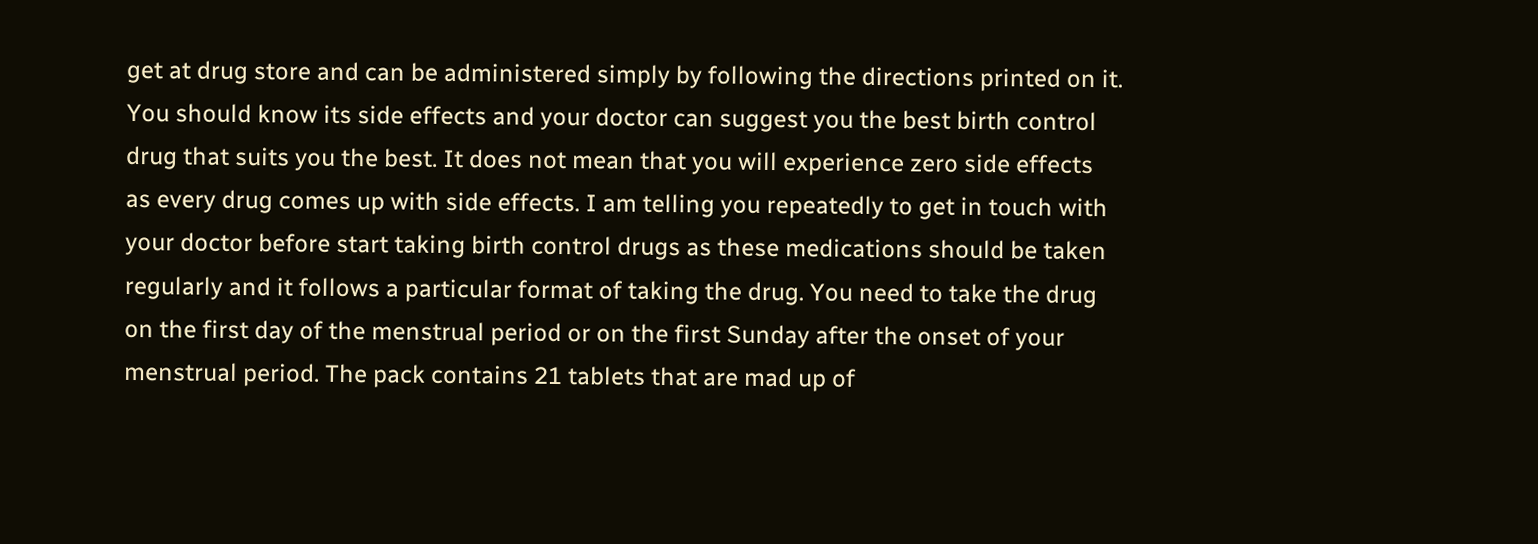get at drug store and can be administered simply by following the directions printed on it. You should know its side effects and your doctor can suggest you the best birth control drug that suits you the best. It does not mean that you will experience zero side effects as every drug comes up with side effects. I am telling you repeatedly to get in touch with your doctor before start taking birth control drugs as these medications should be taken regularly and it follows a particular format of taking the drug. You need to take the drug on the first day of the menstrual period or on the first Sunday after the onset of your menstrual period. The pack contains 21 tablets that are mad up of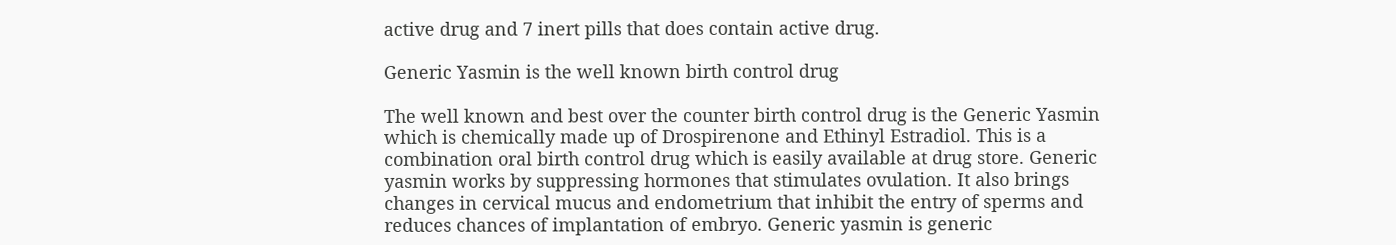active drug and 7 inert pills that does contain active drug.

Generic Yasmin is the well known birth control drug

The well known and best over the counter birth control drug is the Generic Yasmin which is chemically made up of Drospirenone and Ethinyl Estradiol. This is a combination oral birth control drug which is easily available at drug store. Generic yasmin works by suppressing hormones that stimulates ovulation. It also brings changes in cervical mucus and endometrium that inhibit the entry of sperms and reduces chances of implantation of embryo. Generic yasmin is generic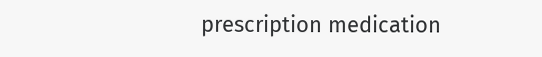prescription medication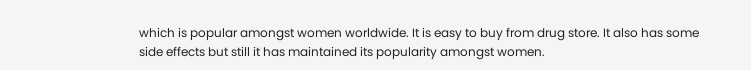which is popular amongst women worldwide. It is easy to buy from drug store. It also has some side effects but still it has maintained its popularity amongst women.